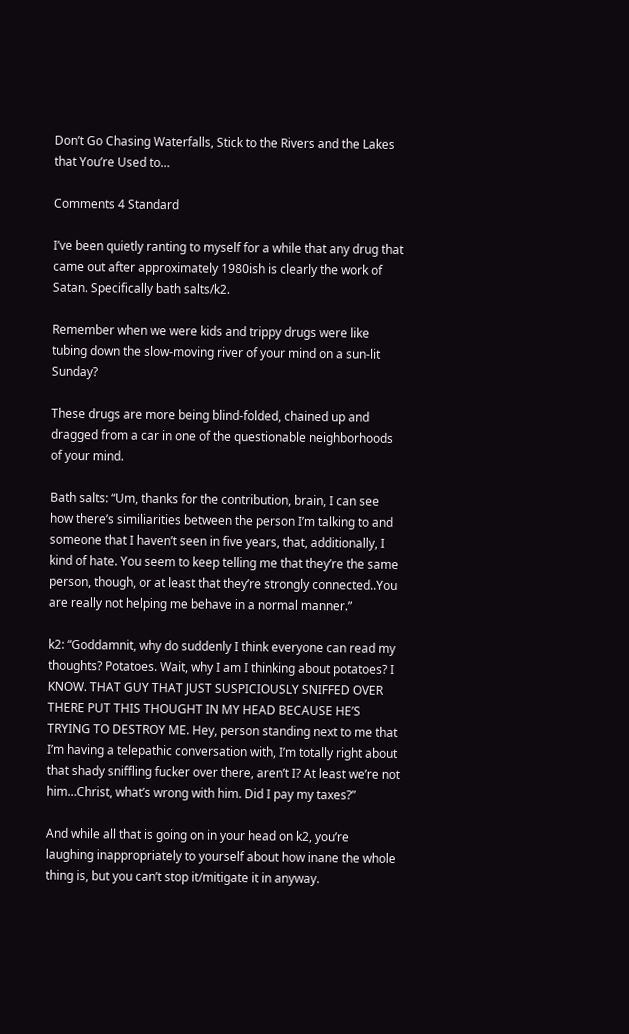Don’t Go Chasing Waterfalls, Stick to the Rivers and the Lakes that You’re Used to…

Comments 4 Standard

I’ve been quietly ranting to myself for a while that any drug that came out after approximately 1980ish is clearly the work of Satan. Specifically bath salts/k2.

Remember when we were kids and trippy drugs were like tubing down the slow-moving river of your mind on a sun-lit Sunday?

These drugs are more being blind-folded, chained up and dragged from a car in one of the questionable neighborhoods of your mind.

Bath salts: “Um, thanks for the contribution, brain, I can see how there’s similiarities between the person I’m talking to and someone that I haven’t seen in five years, that, additionally, I kind of hate. You seem to keep telling me that they’re the same person, though, or at least that they’re strongly connected..You are really not helping me behave in a normal manner.”

k2: “Goddamnit, why do suddenly I think everyone can read my thoughts? Potatoes. Wait, why I am I thinking about potatoes? I KNOW. THAT GUY THAT JUST SUSPICIOUSLY SNIFFED OVER THERE PUT THIS THOUGHT IN MY HEAD BECAUSE HE’S TRYING TO DESTROY ME. Hey, person standing next to me that I’m having a telepathic conversation with, I’m totally right about that shady sniffling fucker over there, aren’t I? At least we’re not him…Christ, what’s wrong with him. Did I pay my taxes?”

And while all that is going on in your head on k2, you’re laughing inappropriately to yourself about how inane the whole thing is, but you can’t stop it/mitigate it in anyway.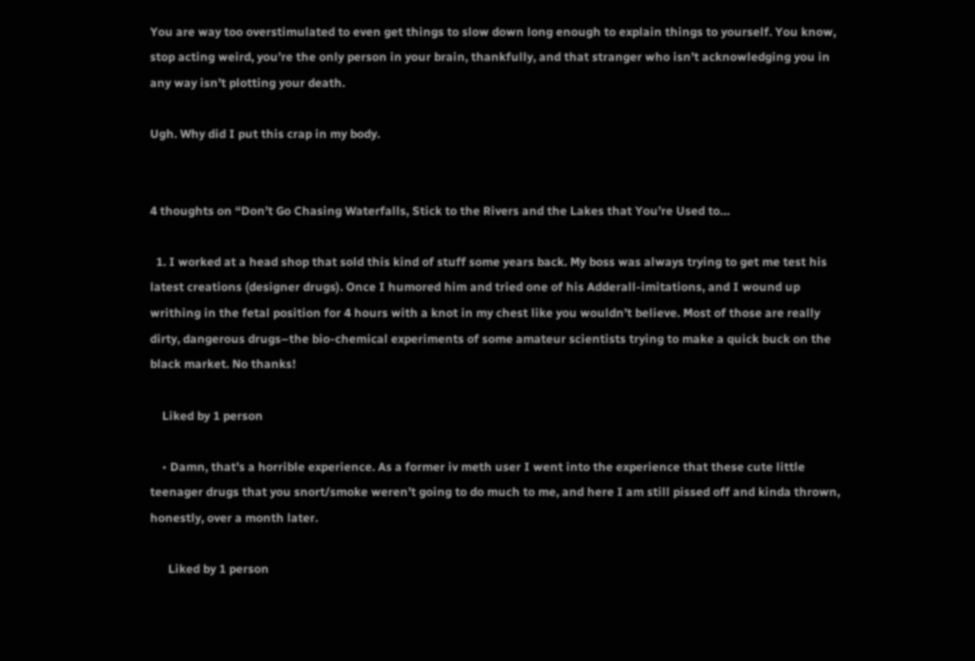You are way too overstimulated to even get things to slow down long enough to explain things to yourself. You know, stop acting weird, you’re the only person in your brain, thankfully, and that stranger who isn’t acknowledging you in any way isn’t plotting your death.

Ugh. Why did I put this crap in my body.


4 thoughts on “Don’t Go Chasing Waterfalls, Stick to the Rivers and the Lakes that You’re Used to…

  1. I worked at a head shop that sold this kind of stuff some years back. My boss was always trying to get me test his latest creations (designer drugs). Once I humored him and tried one of his Adderall-imitations, and I wound up writhing in the fetal position for 4 hours with a knot in my chest like you wouldn’t believe. Most of those are really dirty, dangerous drugs–the bio-chemical experiments of some amateur scientists trying to make a quick buck on the black market. No thanks!

    Liked by 1 person

    • Damn, that’s a horrible experience. As a former iv meth user I went into the experience that these cute little teenager drugs that you snort/smoke weren’t going to do much to me, and here I am still pissed off and kinda thrown, honestly, over a month later.

      Liked by 1 person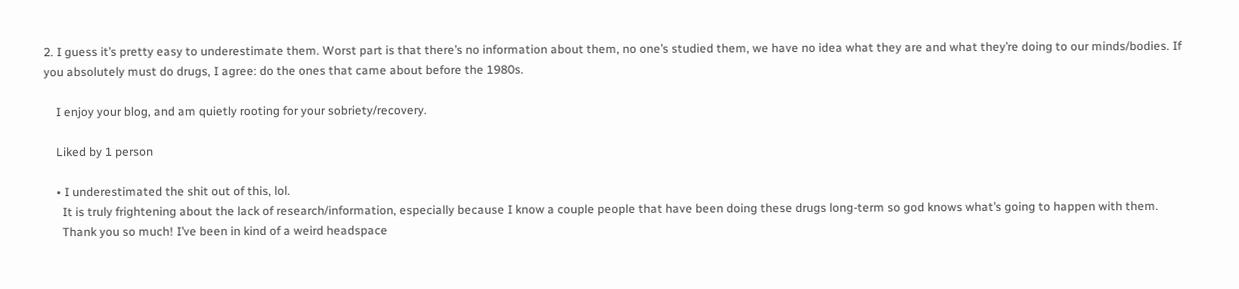2. I guess it’s pretty easy to underestimate them. Worst part is that there’s no information about them, no one’s studied them, we have no idea what they are and what they’re doing to our minds/bodies. If you absolutely must do drugs, I agree: do the ones that came about before the 1980s.

    I enjoy your blog, and am quietly rooting for your sobriety/recovery.

    Liked by 1 person

    • I underestimated the shit out of this, lol.
      It is truly frightening about the lack of research/information, especially because I know a couple people that have been doing these drugs long-term so god knows what’s going to happen with them.
      Thank you so much! I’ve been in kind of a weird headspace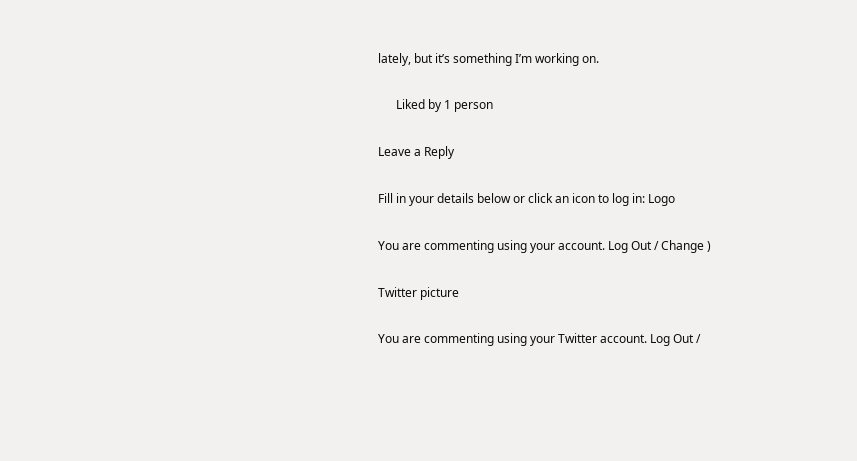lately, but it’s something I’m working on.

      Liked by 1 person

Leave a Reply

Fill in your details below or click an icon to log in: Logo

You are commenting using your account. Log Out / Change )

Twitter picture

You are commenting using your Twitter account. Log Out /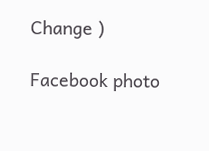Change )

Facebook photo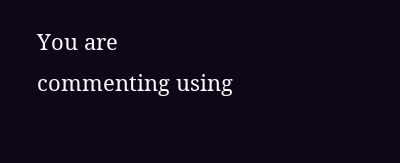You are commenting using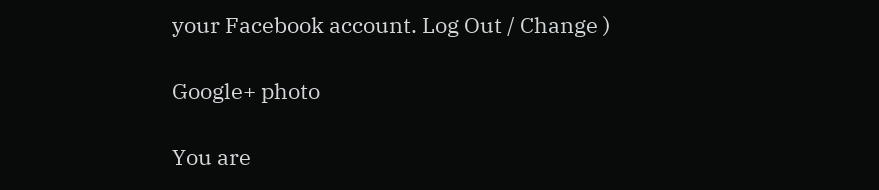your Facebook account. Log Out / Change )

Google+ photo

You are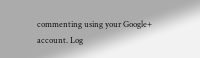commenting using your Google+ account. Log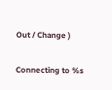Out / Change )

Connecting to %s